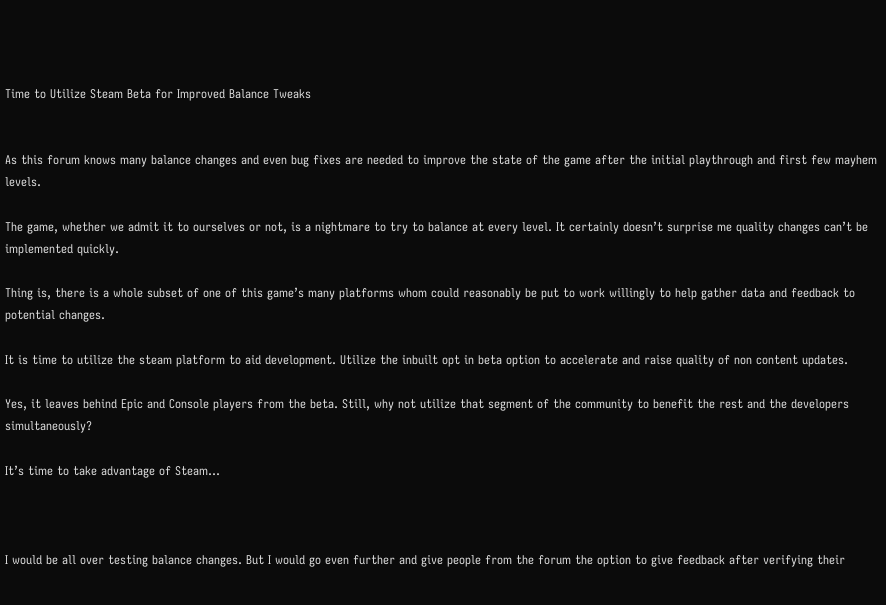Time to Utilize Steam Beta for Improved Balance Tweaks


As this forum knows many balance changes and even bug fixes are needed to improve the state of the game after the initial playthrough and first few mayhem levels.

The game, whether we admit it to ourselves or not, is a nightmare to try to balance at every level. It certainly doesn’t surprise me quality changes can’t be implemented quickly.

Thing is, there is a whole subset of one of this game’s many platforms whom could reasonably be put to work willingly to help gather data and feedback to potential changes.

It is time to utilize the steam platform to aid development. Utilize the inbuilt opt in beta option to accelerate and raise quality of non content updates.

Yes, it leaves behind Epic and Console players from the beta. Still, why not utilize that segment of the community to benefit the rest and the developers simultaneously?

It’s time to take advantage of Steam…



I would be all over testing balance changes. But I would go even further and give people from the forum the option to give feedback after verifying their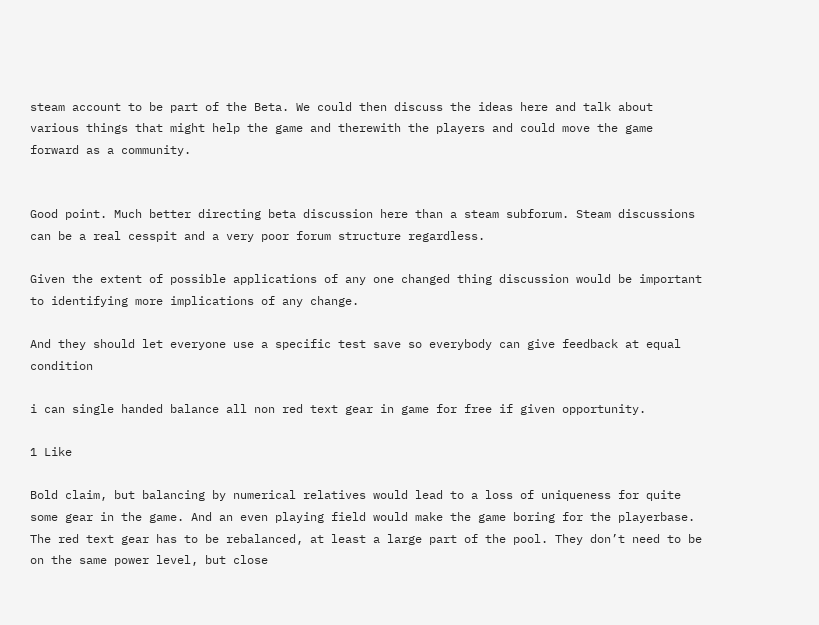steam account to be part of the Beta. We could then discuss the ideas here and talk about various things that might help the game and therewith the players and could move the game forward as a community.


Good point. Much better directing beta discussion here than a steam subforum. Steam discussions can be a real cesspit and a very poor forum structure regardless.

Given the extent of possible applications of any one changed thing discussion would be important to identifying more implications of any change.

And they should let everyone use a specific test save so everybody can give feedback at equal condition

i can single handed balance all non red text gear in game for free if given opportunity.

1 Like

Bold claim, but balancing by numerical relatives would lead to a loss of uniqueness for quite some gear in the game. And an even playing field would make the game boring for the playerbase. The red text gear has to be rebalanced, at least a large part of the pool. They don’t need to be on the same power level, but close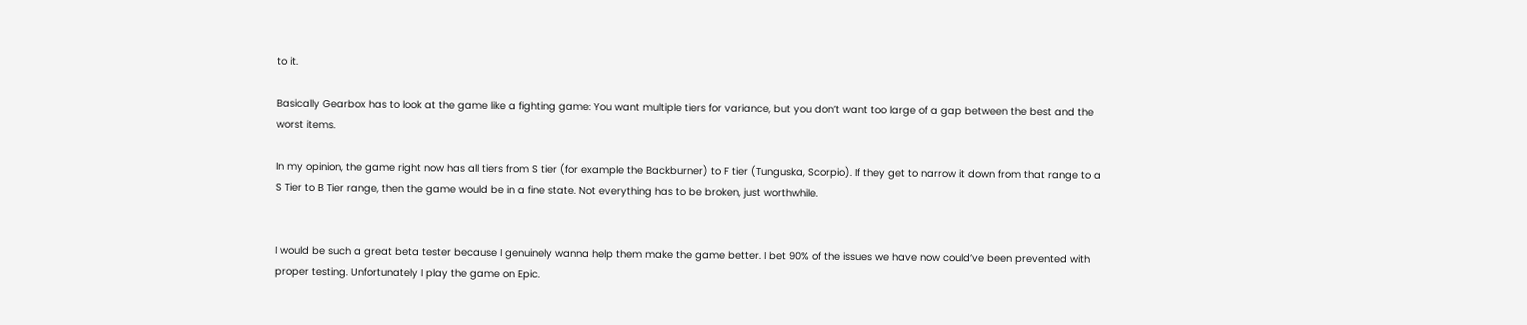to it.

Basically Gearbox has to look at the game like a fighting game: You want multiple tiers for variance, but you don’t want too large of a gap between the best and the worst items.

In my opinion, the game right now has all tiers from S tier (for example the Backburner) to F tier (Tunguska, Scorpio). If they get to narrow it down from that range to a S Tier to B Tier range, then the game would be in a fine state. Not everything has to be broken, just worthwhile.


I would be such a great beta tester because I genuinely wanna help them make the game better. I bet 90% of the issues we have now could’ve been prevented with proper testing. Unfortunately I play the game on Epic.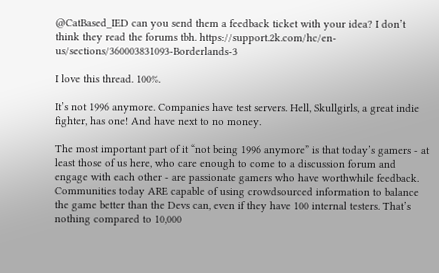@CatBased_IED can you send them a feedback ticket with your idea? I don’t think they read the forums tbh. https://support.2k.com/hc/en-us/sections/360003831093-Borderlands-3

I love this thread. 100%.

It’s not 1996 anymore. Companies have test servers. Hell, Skullgirls, a great indie fighter, has one! And have next to no money.

The most important part of it “not being 1996 anymore” is that today’s gamers - at least those of us here, who care enough to come to a discussion forum and engage with each other - are passionate gamers who have worthwhile feedback. Communities today ARE capable of using crowdsourced information to balance the game better than the Devs can, even if they have 100 internal testers. That’s nothing compared to 10,000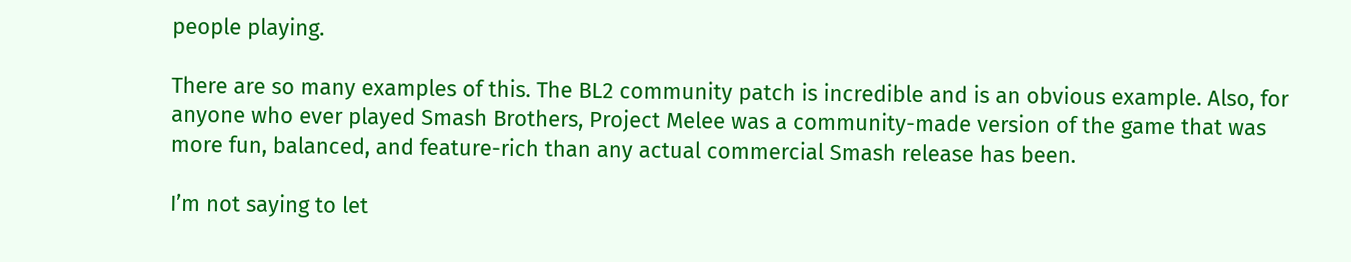people playing.

There are so many examples of this. The BL2 community patch is incredible and is an obvious example. Also, for anyone who ever played Smash Brothers, Project Melee was a community-made version of the game that was more fun, balanced, and feature-rich than any actual commercial Smash release has been.

I’m not saying to let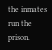the inmates run the prison.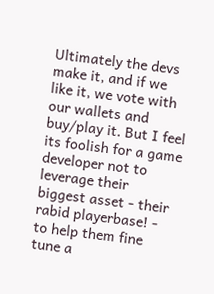Ultimately the devs make it, and if we like it, we vote with our wallets and buy/play it. But I feel its foolish for a game developer not to leverage their biggest asset - their rabid playerbase! - to help them fine tune a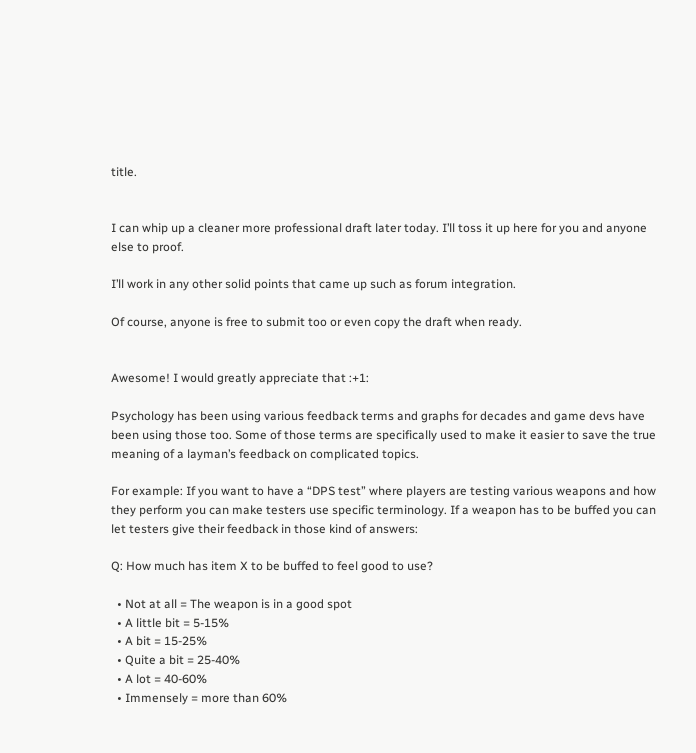title.


I can whip up a cleaner more professional draft later today. I’ll toss it up here for you and anyone else to proof.

I’ll work in any other solid points that came up such as forum integration.

Of course, anyone is free to submit too or even copy the draft when ready.


Awesome! I would greatly appreciate that :+1:

Psychology has been using various feedback terms and graphs for decades and game devs have been using those too. Some of those terms are specifically used to make it easier to save the true meaning of a layman’s feedback on complicated topics.

For example: If you want to have a “DPS test” where players are testing various weapons and how they perform you can make testers use specific terminology. If a weapon has to be buffed you can let testers give their feedback in those kind of answers:

Q: How much has item X to be buffed to feel good to use?

  • Not at all = The weapon is in a good spot
  • A little bit = 5-15%
  • A bit = 15-25%
  • Quite a bit = 25-40%
  • A lot = 40-60%
  • Immensely = more than 60%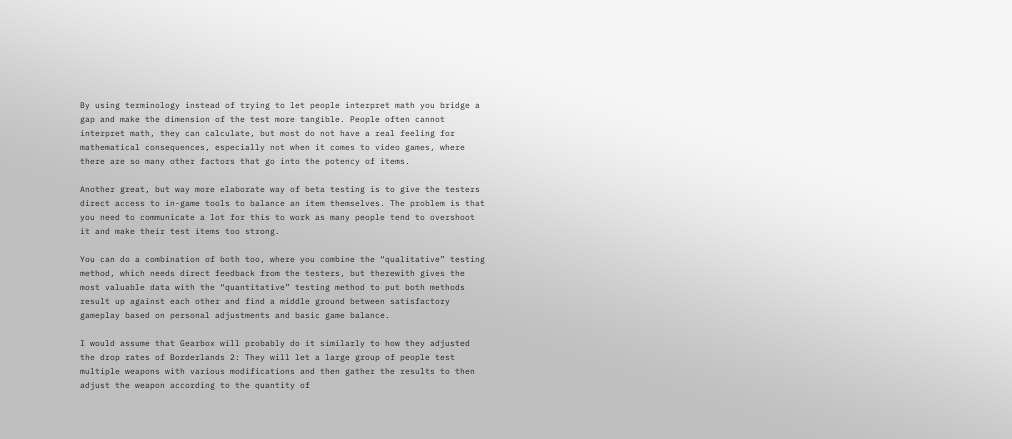By using terminology instead of trying to let people interpret math you bridge a gap and make the dimension of the test more tangible. People often cannot interpret math, they can calculate, but most do not have a real feeling for mathematical consequences, especially not when it comes to video games, where there are so many other factors that go into the potency of items.

Another great, but way more elaborate way of beta testing is to give the testers direct access to in-game tools to balance an item themselves. The problem is that you need to communicate a lot for this to work as many people tend to overshoot it and make their test items too strong.

You can do a combination of both too, where you combine the “qualitative” testing method, which needs direct feedback from the testers, but therewith gives the most valuable data with the “quantitative” testing method to put both methods result up against each other and find a middle ground between satisfactory gameplay based on personal adjustments and basic game balance.

I would assume that Gearbox will probably do it similarly to how they adjusted the drop rates of Borderlands 2: They will let a large group of people test multiple weapons with various modifications and then gather the results to then adjust the weapon according to the quantity of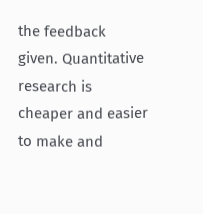the feedback given. Quantitative research is cheaper and easier to make and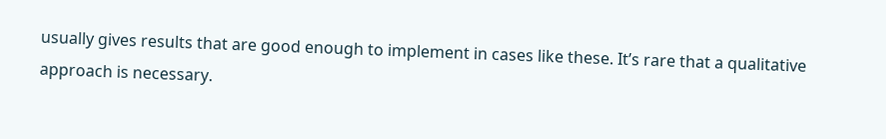usually gives results that are good enough to implement in cases like these. It’s rare that a qualitative approach is necessary.